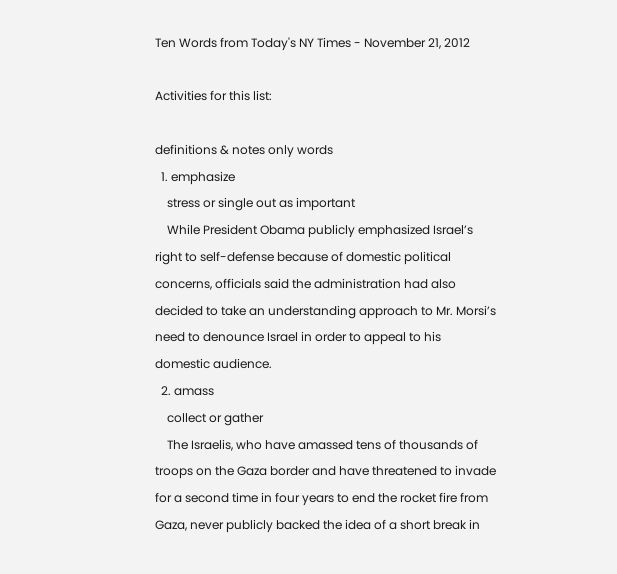Ten Words from Today's NY Times - November 21, 2012

Activities for this list:

definitions & notes only words
  1. emphasize
    stress or single out as important
    While President Obama publicly emphasized Israel’s right to self-defense because of domestic political concerns, officials said the administration had also decided to take an understanding approach to Mr. Morsi’s need to denounce Israel in order to appeal to his domestic audience.
  2. amass
    collect or gather
    The Israelis, who have amassed tens of thousands of troops on the Gaza border and have threatened to invade for a second time in four years to end the rocket fire from Gaza, never publicly backed the idea of a short break in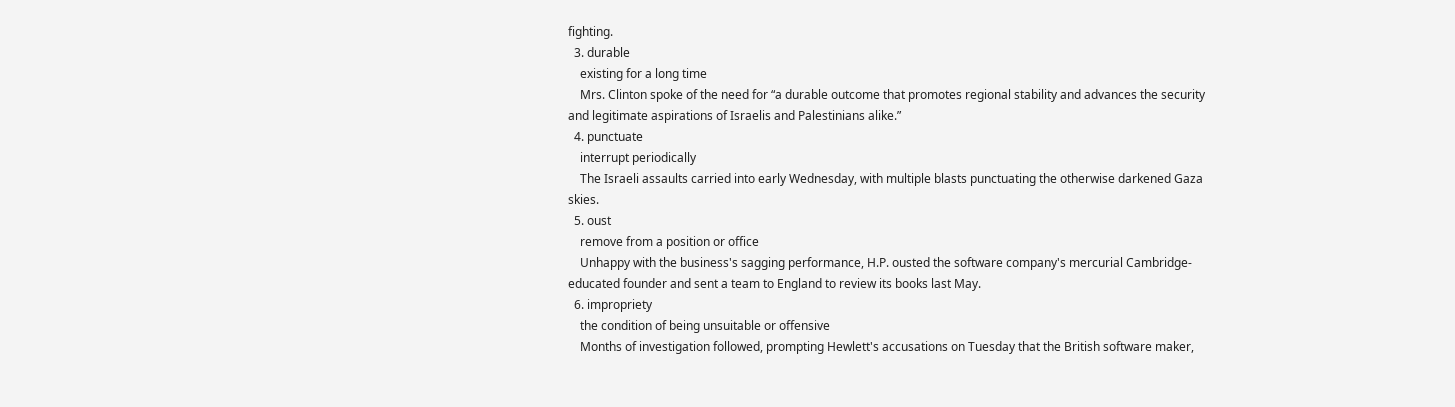fighting.
  3. durable
    existing for a long time
    Mrs. Clinton spoke of the need for “a durable outcome that promotes regional stability and advances the security and legitimate aspirations of Israelis and Palestinians alike.”
  4. punctuate
    interrupt periodically
    The Israeli assaults carried into early Wednesday, with multiple blasts punctuating the otherwise darkened Gaza skies.
  5. oust
    remove from a position or office
    Unhappy with the business's sagging performance, H.P. ousted the software company's mercurial Cambridge-educated founder and sent a team to England to review its books last May.
  6. impropriety
    the condition of being unsuitable or offensive
    Months of investigation followed, prompting Hewlett's accusations on Tuesday that the British software maker,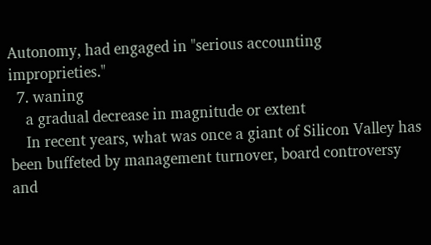Autonomy, had engaged in "serious accounting improprieties."
  7. waning
    a gradual decrease in magnitude or extent
    In recent years, what was once a giant of Silicon Valley has been buffeted by management turnover, board controversy and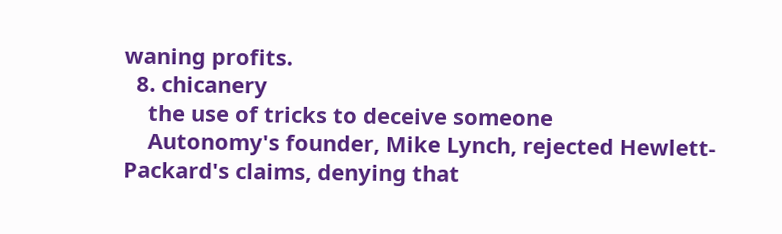waning profits.
  8. chicanery
    the use of tricks to deceive someone
    Autonomy's founder, Mike Lynch, rejected Hewlett-Packard's claims, denying that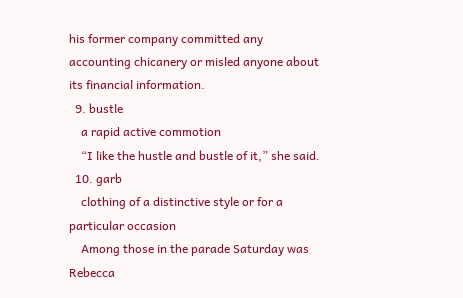his former company committed any accounting chicanery or misled anyone about its financial information.
  9. bustle
    a rapid active commotion
    “I like the hustle and bustle of it,” she said.
  10. garb
    clothing of a distinctive style or for a particular occasion
    Among those in the parade Saturday was Rebecca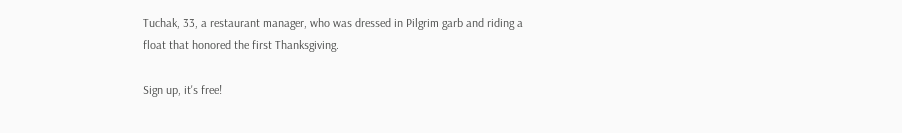Tuchak, 33, a restaurant manager, who was dressed in Pilgrim garb and riding a float that honored the first Thanksgiving.

Sign up, it's free!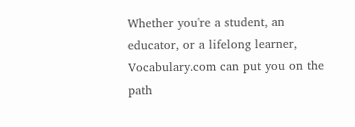Whether you're a student, an educator, or a lifelong learner, Vocabulary.com can put you on the path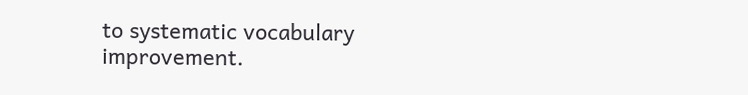to systematic vocabulary improvement.